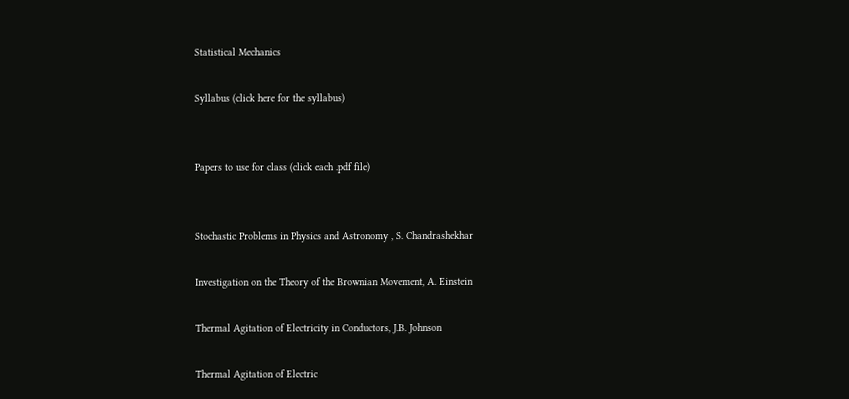Statistical Mechanics

Syllabus (click here for the syllabus)


Papers to use for class (click each .pdf file)


Stochastic Problems in Physics and Astronomy , S. Chandrashekhar

Investigation on the Theory of the Brownian Movement, A. Einstein

Thermal Agitation of Electricity in Conductors, J.B. Johnson

Thermal Agitation of Electric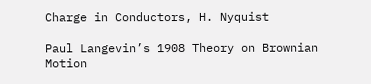Charge in Conductors, H. Nyquist

Paul Langevin’s 1908 Theory on Brownian Motion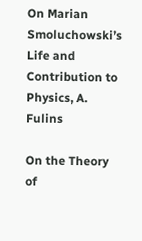On Marian Smoluchowski’s Life and Contribution to Physics, A. Fulins

On the Theory of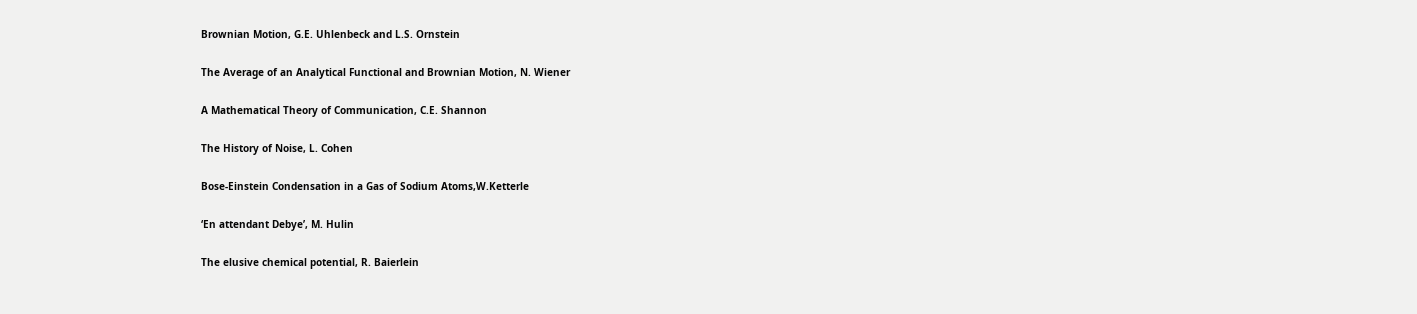Brownian Motion, G.E. Uhlenbeck and L.S. Ornstein

The Average of an Analytical Functional and Brownian Motion, N. Wiener

A Mathematical Theory of Communication, C.E. Shannon

The History of Noise, L. Cohen

Bose-Einstein Condensation in a Gas of Sodium Atoms,W.Ketterle

‘En attendant Debye’, M. Hulin

The elusive chemical potential, R. Baierlein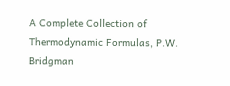A Complete Collection of Thermodynamic Formulas, P.W. Bridgman